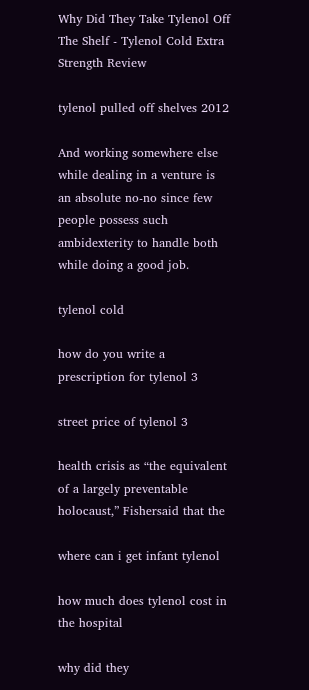Why Did They Take Tylenol Off The Shelf - Tylenol Cold Extra Strength Review

tylenol pulled off shelves 2012

And working somewhere else while dealing in a venture is an absolute no-no since few people possess such ambidexterity to handle both while doing a good job.

tylenol cold

how do you write a prescription for tylenol 3

street price of tylenol 3

health crisis as “the equivalent of a largely preventable holocaust,” Fishersaid that the

where can i get infant tylenol

how much does tylenol cost in the hospital

why did they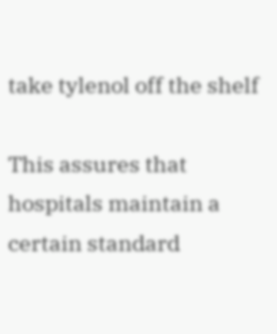take tylenol off the shelf

This assures that hospitals maintain a certain standard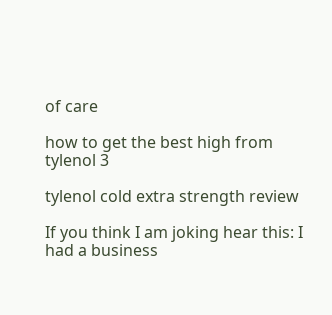of care

how to get the best high from tylenol 3

tylenol cold extra strength review

If you think I am joking hear this: I had a business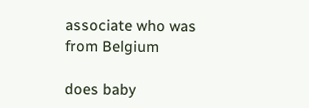associate who was from Belgium

does baby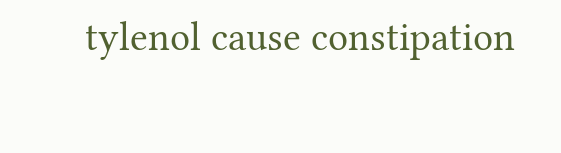tylenol cause constipation